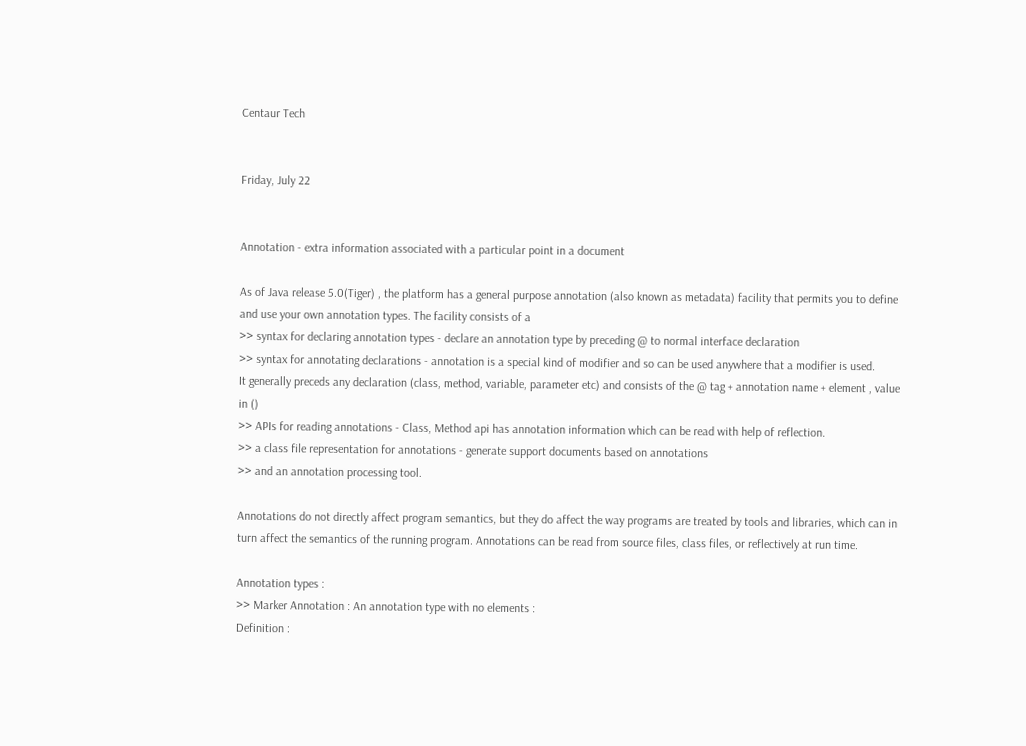Centaur Tech


Friday, July 22


Annotation - extra information associated with a particular point in a document

As of Java release 5.0(Tiger) , the platform has a general purpose annotation (also known as metadata) facility that permits you to define and use your own annotation types. The facility consists of a
>> syntax for declaring annotation types - declare an annotation type by preceding @ to normal interface declaration
>> syntax for annotating declarations - annotation is a special kind of modifier and so can be used anywhere that a modifier is used.
It generally preceds any declaration (class, method, variable, parameter etc) and consists of the @ tag + annotation name + element , value in ()
>> APIs for reading annotations - Class, Method api has annotation information which can be read with help of reflection.
>> a class file representation for annotations - generate support documents based on annotations
>> and an annotation processing tool.

Annotations do not directly affect program semantics, but they do affect the way programs are treated by tools and libraries, which can in turn affect the semantics of the running program. Annotations can be read from source files, class files, or reflectively at run time.

Annotation types :
>> Marker Annotation : An annotation type with no elements :
Definition :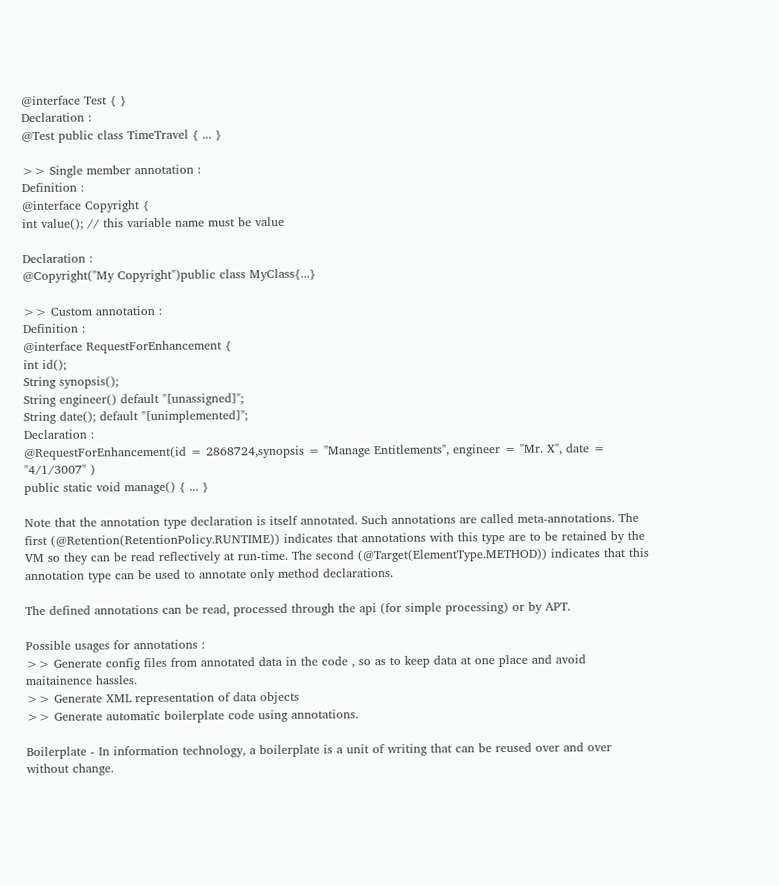@interface Test { }
Declaration :
@Test public class TimeTravel { ... }

>> Single member annotation :
Definition :
@interface Copyright {
int value(); // this variable name must be value

Declaration :
@Copyright("My Copyright")public class MyClass{...}

>> Custom annotation :
Definition :
@interface RequestForEnhancement {
int id();
String synopsis();
String engineer() default "[unassigned]";
String date(); default "[unimplemented]";
Declaration :
@RequestForEnhancement(id = 2868724,synopsis = "Manage Entitlements", engineer = "Mr. X", date = "4/1/3007" )
public static void manage() { ... }

Note that the annotation type declaration is itself annotated. Such annotations are called meta-annotations. The first (@Retention(RetentionPolicy.RUNTIME)) indicates that annotations with this type are to be retained by the VM so they can be read reflectively at run-time. The second (@Target(ElementType.METHOD)) indicates that this annotation type can be used to annotate only method declarations.

The defined annotations can be read, processed through the api (for simple processing) or by APT.

Possible usages for annotations :
>> Generate config files from annotated data in the code , so as to keep data at one place and avoid maitainence hassles.
>> Generate XML representation of data objects
>> Generate automatic boilerplate code using annotations.

Boilerplate - In information technology, a boilerplate is a unit of writing that can be reused over and over without change.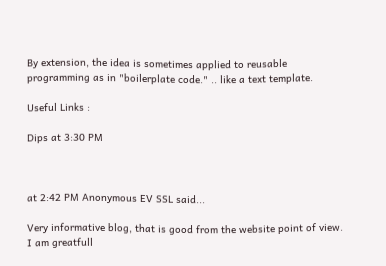By extension, the idea is sometimes applied to reusable programming as in "boilerplate code." .. like a text template.

Useful Links :

Dips at 3:30 PM



at 2:42 PM Anonymous EV SSL said...

Very informative blog, that is good from the website point of view. I am greatfull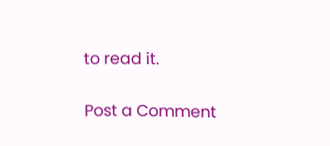to read it.


Post a Comment